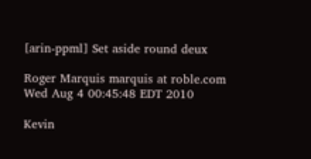[arin-ppml] Set aside round deux

Roger Marquis marquis at roble.com
Wed Aug 4 00:45:48 EDT 2010

Kevin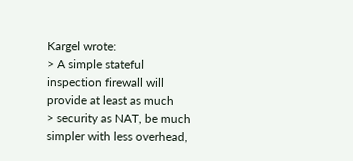Kargel wrote:
> A simple stateful inspection firewall will provide at least as much
> security as NAT, be much simpler with less overhead,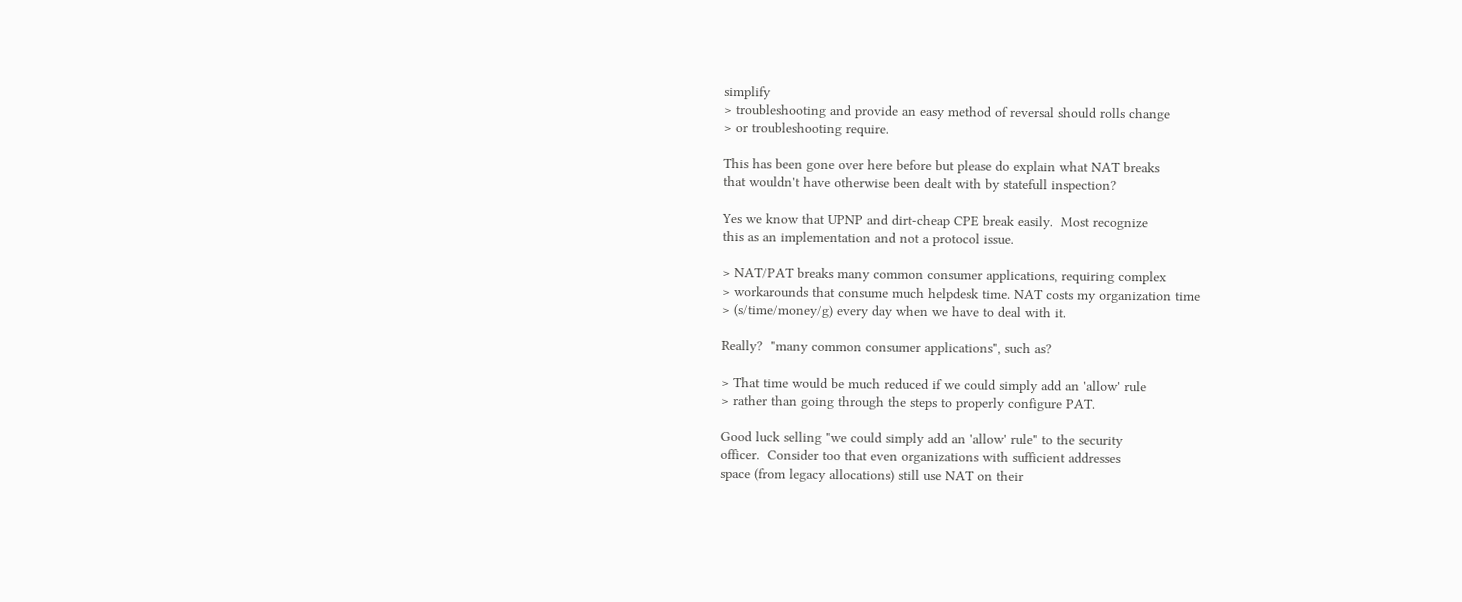simplify
> troubleshooting and provide an easy method of reversal should rolls change
> or troubleshooting require.

This has been gone over here before but please do explain what NAT breaks
that wouldn't have otherwise been dealt with by statefull inspection?

Yes we know that UPNP and dirt-cheap CPE break easily.  Most recognize
this as an implementation and not a protocol issue.

> NAT/PAT breaks many common consumer applications, requiring complex
> workarounds that consume much helpdesk time. NAT costs my organization time
> (s/time/money/g) every day when we have to deal with it.

Really?  "many common consumer applications", such as?

> That time would be much reduced if we could simply add an 'allow' rule
> rather than going through the steps to properly configure PAT.

Good luck selling "we could simply add an 'allow' rule" to the security
officer.  Consider too that even organizations with sufficient addresses
space (from legacy allocations) still use NAT on their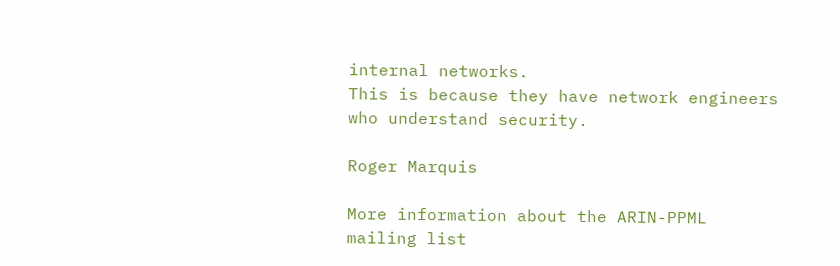internal networks.
This is because they have network engineers who understand security.

Roger Marquis

More information about the ARIN-PPML mailing list